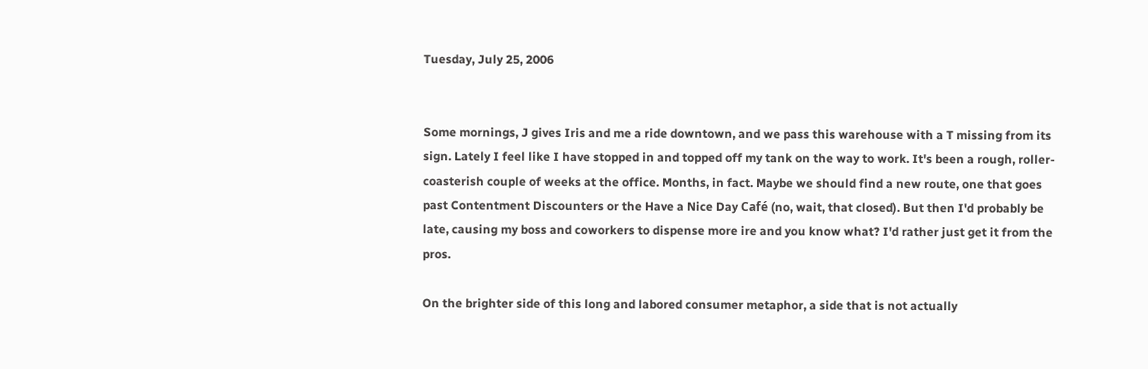Tuesday, July 25, 2006


Some mornings, J gives Iris and me a ride downtown, and we pass this warehouse with a T missing from its sign. Lately I feel like I have stopped in and topped off my tank on the way to work. It's been a rough, roller-coasterish couple of weeks at the office. Months, in fact. Maybe we should find a new route, one that goes past Contentment Discounters or the Have a Nice Day Café (no, wait, that closed). But then I'd probably be late, causing my boss and coworkers to dispense more ire and you know what? I'd rather just get it from the pros.

On the brighter side of this long and labored consumer metaphor, a side that is not actually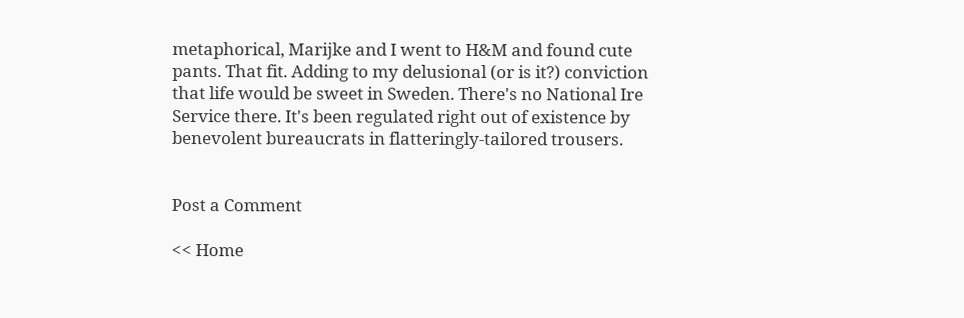metaphorical, Marijke and I went to H&M and found cute pants. That fit. Adding to my delusional (or is it?) conviction that life would be sweet in Sweden. There's no National Ire Service there. It's been regulated right out of existence by benevolent bureaucrats in flatteringly-tailored trousers.


Post a Comment

<< Home